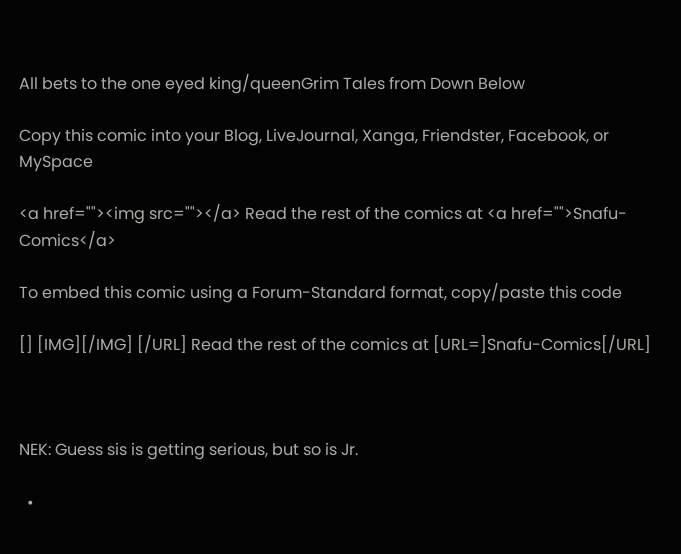All bets to the one eyed king/queenGrim Tales from Down Below

Copy this comic into your Blog, LiveJournal, Xanga, Friendster, Facebook, or MySpace

<a href=""><img src=""></a> Read the rest of the comics at <a href="">Snafu-Comics</a>

To embed this comic using a Forum-Standard format, copy/paste this code

[] [IMG][/IMG] [/URL] Read the rest of the comics at [URL=]Snafu-Comics[/URL]



NEK: Guess sis is getting serious, but so is Jr.

  •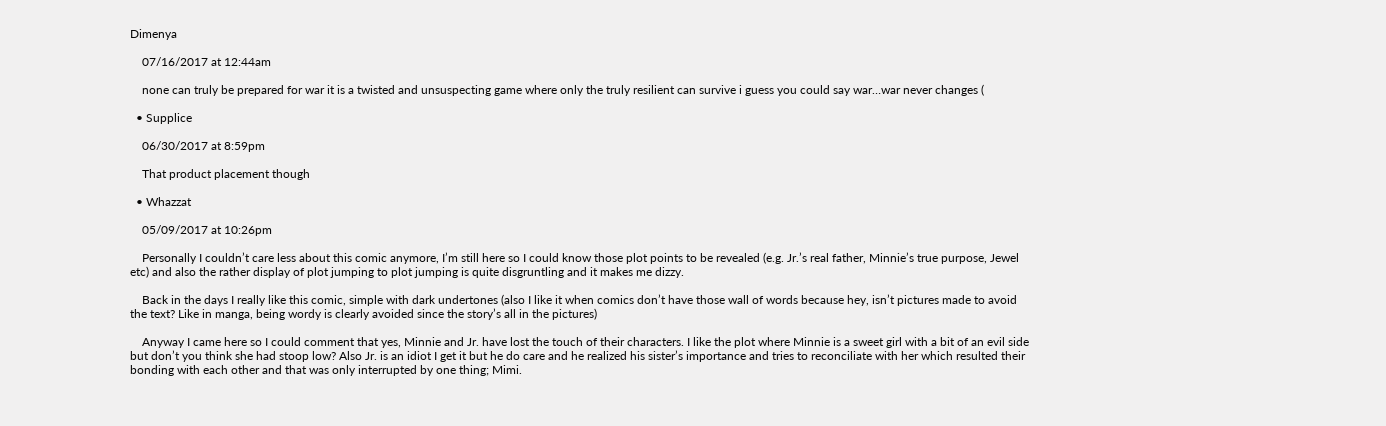Dimenya

    07/16/2017 at 12:44am

    none can truly be prepared for war it is a twisted and unsuspecting game where only the truly resilient can survive i guess you could say war…war never changes (

  • Supplice

    06/30/2017 at 8:59pm

    That product placement though

  • Whazzat

    05/09/2017 at 10:26pm

    Personally I couldn’t care less about this comic anymore, I’m still here so I could know those plot points to be revealed (e.g. Jr.’s real father, Minnie’s true purpose, Jewel etc) and also the rather display of plot jumping to plot jumping is quite disgruntling and it makes me dizzy.

    Back in the days I really like this comic, simple with dark undertones (also I like it when comics don’t have those wall of words because hey, isn’t pictures made to avoid the text? Like in manga, being wordy is clearly avoided since the story’s all in the pictures)

    Anyway I came here so I could comment that yes, Minnie and Jr. have lost the touch of their characters. I like the plot where Minnie is a sweet girl with a bit of an evil side but don’t you think she had stoop low? Also Jr. is an idiot I get it but he do care and he realized his sister’s importance and tries to reconciliate with her which resulted their bonding with each other and that was only interrupted by one thing; Mimi.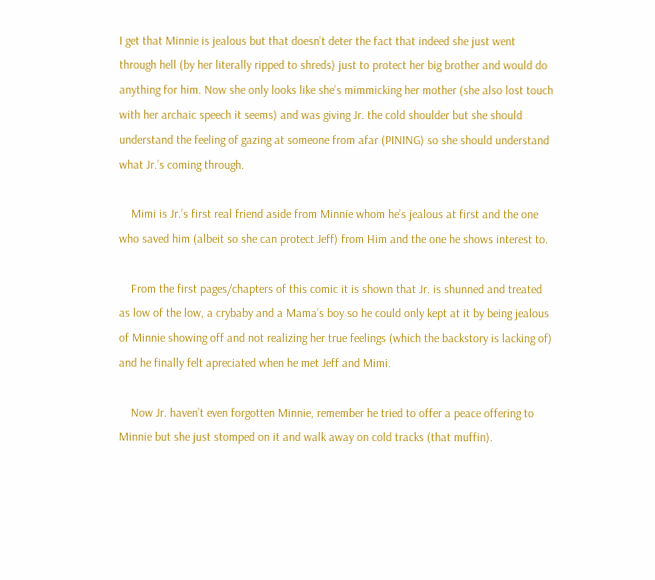I get that Minnie is jealous but that doesn’t deter the fact that indeed she just went through hell (by her literally ripped to shreds) just to protect her big brother and would do anything for him. Now she only looks like she’s mimmicking her mother (she also lost touch with her archaic speech it seems) and was giving Jr. the cold shoulder but she should understand the feeling of gazing at someone from afar (PINING) so she should understand what Jr.’s coming through.

    Mimi is Jr.’s first real friend aside from Minnie whom he’s jealous at first and the one who saved him (albeit so she can protect Jeff) from Him and the one he shows interest to.

    From the first pages/chapters of this comic it is shown that Jr. is shunned and treated as low of the low, a crybaby and a Mama’s boy so he could only kept at it by being jealous of Minnie showing off and not realizing her true feelings (which the backstory is lacking of) and he finally felt apreciated when he met Jeff and Mimi.

    Now Jr. haven’t even forgotten Minnie, remember he tried to offer a peace offering to Minnie but she just stomped on it and walk away on cold tracks (that muffin).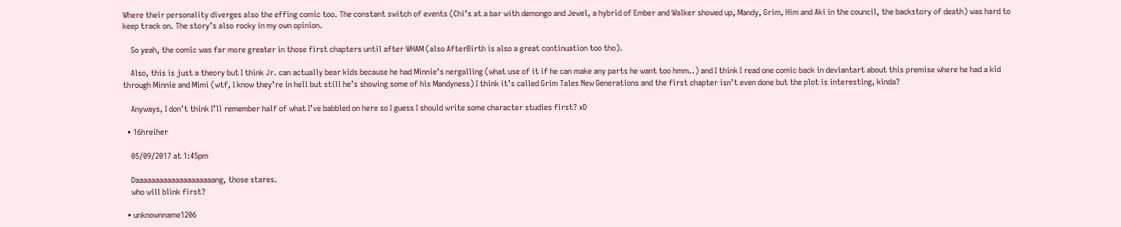Where their personality diverges also the effing comic too. The constant switch of events (Chi’s at a bar with demongo and Jewel, a hybrid of Ember and Walker showed up, Mandy, Grim, Him and Aki in the council, the backstory of death) was hard to keep track on. The story’s also rocky in my own opinion.

    So yeah, the comic was far more greater in those first chapters until after WHAM (also AfterBirth is also a great continuation too tho).

    Also, this is just a theory but I think Jr. can actually bear kids because he had Minnie’s nergalling (what use of it if he can make any parts he want too hmm..) and I think I read one comic back in deviantart about this premise where he had a kid through Minnie and Mimi (wtf, I know they’re in hell but still he’s showing some of his Mandyness) I think it’s called Grim Tales New Generations and the first chapter isn’t even done but the plot is interesting, kinda?

    Anyways, I don’t think I’ll remember half of what I’ve babbled on here so I guess I should write some character studies first? xD

  • 16hreiher

    05/09/2017 at 1:45pm

    Daaaaaaaaaaaaaaaaaaaang, those stares.
    who will blink first?

  • unknownname1206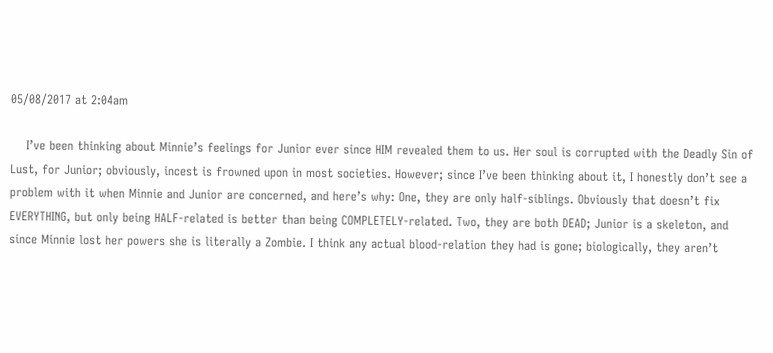05/08/2017 at 2:04am

    I’ve been thinking about Minnie’s feelings for Junior ever since HIM revealed them to us. Her soul is corrupted with the Deadly Sin of Lust, for Junior; obviously, incest is frowned upon in most societies. However; since I’ve been thinking about it, I honestly don’t see a problem with it when Minnie and Junior are concerned, and here’s why: One, they are only half-siblings. Obviously that doesn’t fix EVERYTHING, but only being HALF-related is better than being COMPLETELY-related. Two, they are both DEAD; Junior is a skeleton, and since Minnie lost her powers she is literally a Zombie. I think any actual blood-relation they had is gone; biologically, they aren’t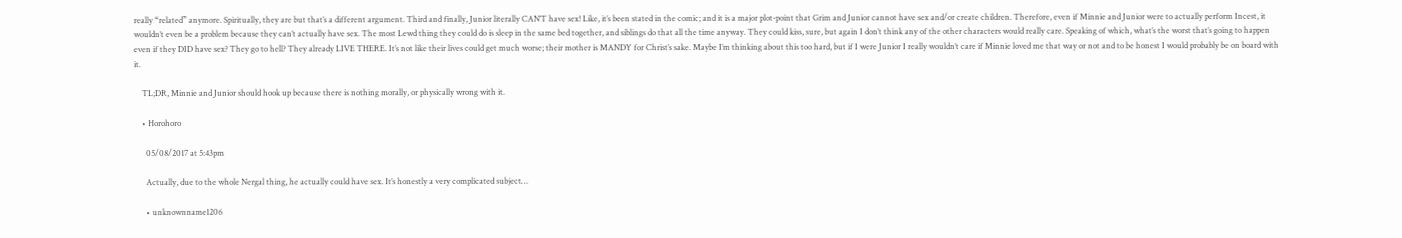really “related” anymore. Spiritually, they are but that’s a different argument. Third and finally, Junior literally CAN’T have sex! Like, it’s been stated in the comic; and it is a major plot-point that Grim and Junior cannot have sex and/or create children. Therefore, even if Minnie and Junior were to actually perform Incest, it wouldn’t even be a problem because they can’t actually have sex. The most Lewd thing they could do is sleep in the same bed together, and siblings do that all the time anyway. They could kiss, sure, but again I don’t think any of the other characters would really care. Speaking of which, what’s the worst that’s going to happen even if they DID have sex? They go to hell? They already LIVE THERE. It’s not like their lives could get much worse; their mother is MANDY for Christ’s sake. Maybe I’m thinking about this too hard, but if I were Junior I really wouldn’t care if Minnie loved me that way or not and to be honest I would probably be on board with it.

    TL;DR, Minnie and Junior should hook up because there is nothing morally, or physically wrong with it.

    • Horohoro

      05/08/2017 at 5:43pm

      Actually, due to the whole Nergal thing, he actually could have sex. It’s honestly a very complicated subject…

      • unknownname1206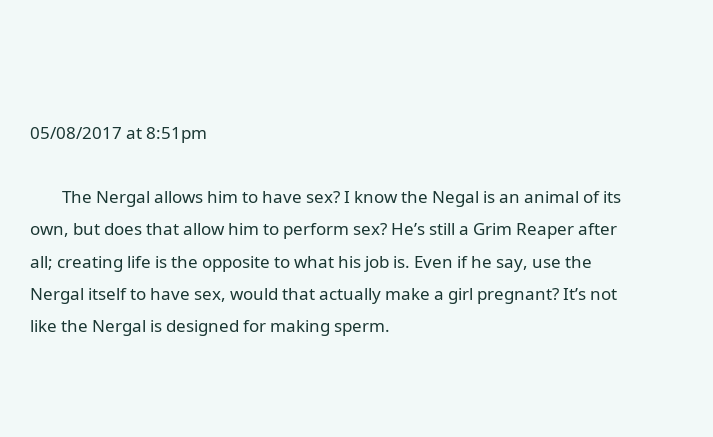05/08/2017 at 8:51pm

        The Nergal allows him to have sex? I know the Negal is an animal of its own, but does that allow him to perform sex? He’s still a Grim Reaper after all; creating life is the opposite to what his job is. Even if he say, use the Nergal itself to have sex, would that actually make a girl pregnant? It’s not like the Nergal is designed for making sperm.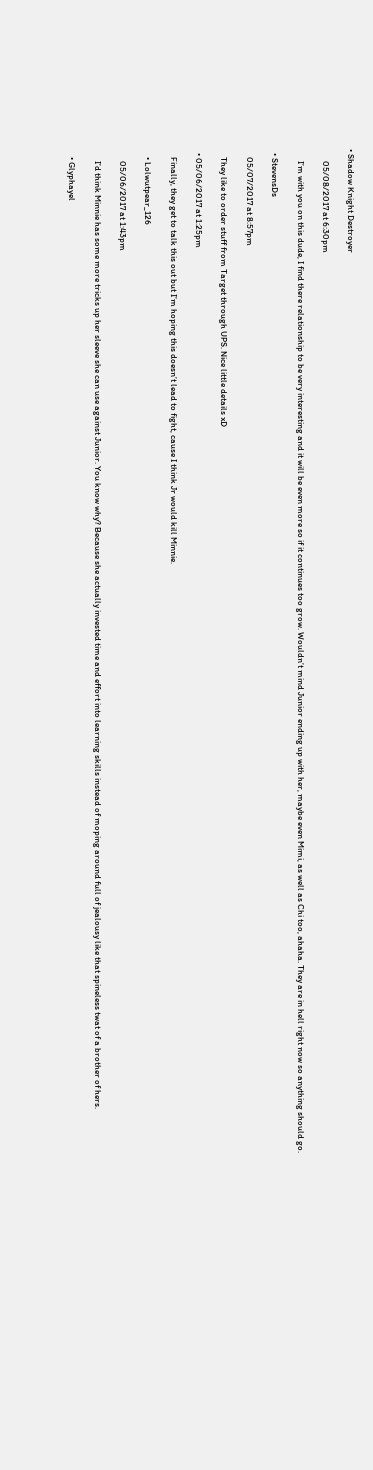• Shadow Knight Destroyer

      05/08/2017 at 6:30pm

      I’m with you on this dude, I find there relationship to be very interesting and it will be even more so if it continues too grow. Wouldn’t mind Junior ending up with her, maybe even Mimi, as well as Chi too, ahaha. They are in hell right now so anything should go.

  • StevensDs

    05/07/2017 at 8:57pm

    They like to order stuff from Target through UPS. Nice little details xD

  • 05/06/2017 at 1:25pm

    Finally, they get to talk this out but I’m hoping this doesn’t lead to fight, cause I think Jr would kill Minnie.

    • Lolwutpear_126

      05/06/2017 at 1:43pm

      I’d think Minnie has some more tricks up her sleeve she can use against Junior. You know why? Because she actually invested time and effort into learning skills instead of moping around full of jealousy like that spineless twat of a brother of hers.

    • Glyphayel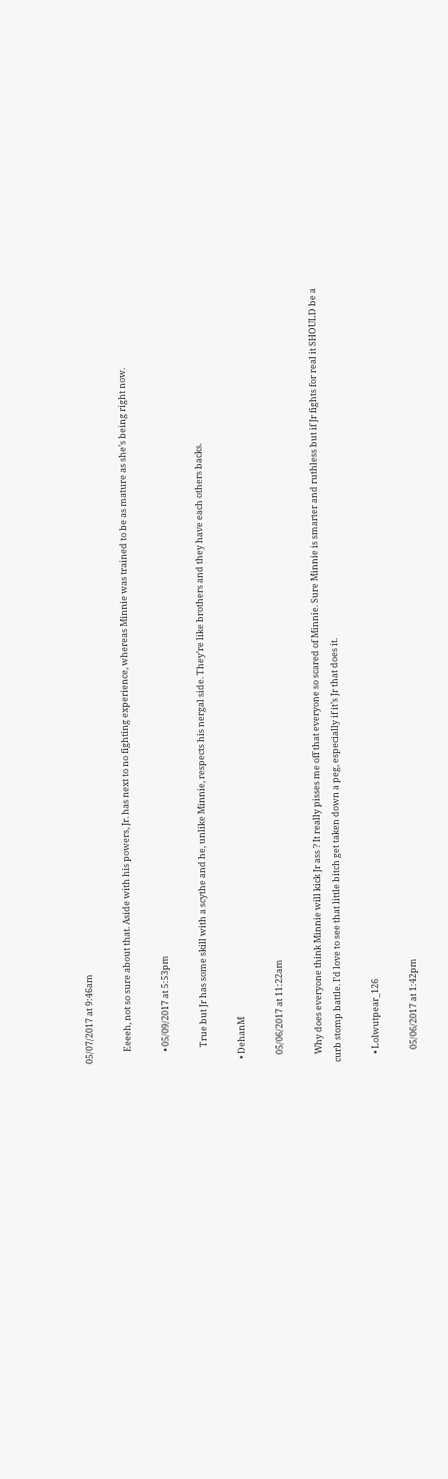05/07/2017 at 9:46am

      Eeeeh, not so sure about that. Aside with his powers, Jr. has next to no fighting experience, whereas Minnie was trained to be as mature as she’s being right now.

      • 05/09/2017 at 5:53pm

        True but Jr has some skill with a scythe and he, unlike Minnie, respects his nergal side. They’re like brothers and they have each others backs.

  • DehanM

    05/06/2017 at 11:22am

    Why does everyone think Minnie will kick Jr ass ? It really pisses me off that everyone so scared of Minnie. Sure Minnie is smarter and ruthless but if Jr fights for real it SHOULD be a curb stomp battle. I’d love to see that little bitch get taken down a peg, especially if it’s Jr that does it.

    • Lolwutpear_126

      05/06/2017 at 1:42pm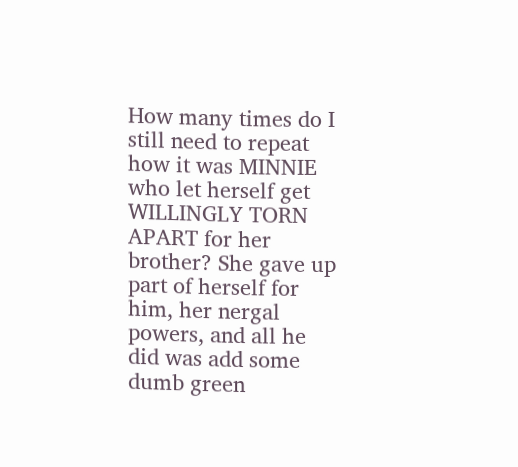How many times do I still need to repeat how it was MINNIE who let herself get WILLINGLY TORN APART for her brother? She gave up part of herself for him, her nergal powers, and all he did was add some dumb green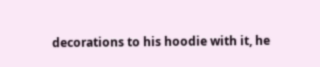decorations to his hoodie with it, he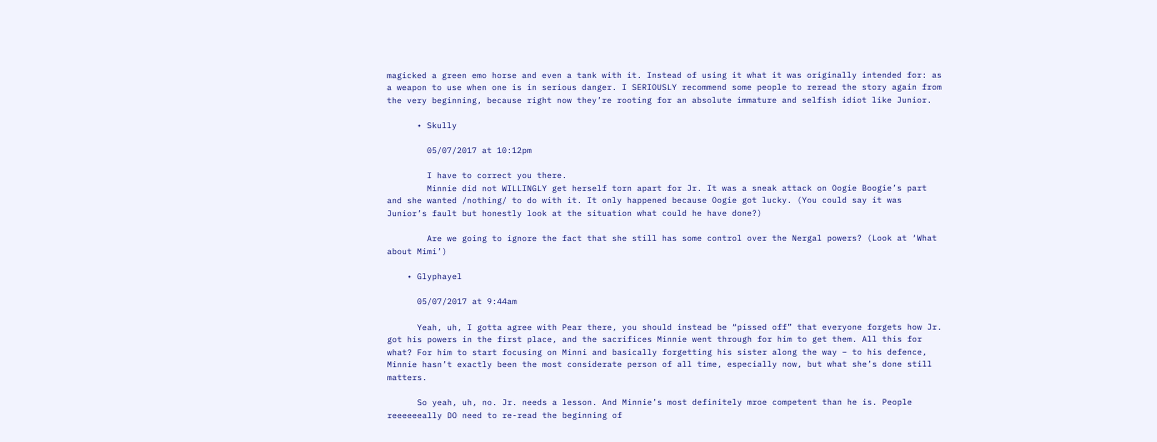magicked a green emo horse and even a tank with it. Instead of using it what it was originally intended for: as a weapon to use when one is in serious danger. I SERIOUSLY recommend some people to reread the story again from the very beginning, because right now they’re rooting for an absolute immature and selfish idiot like Junior.

      • Skully

        05/07/2017 at 10:12pm

        I have to correct you there.
        Minnie did not WILLINGLY get herself torn apart for Jr. It was a sneak attack on Oogie Boogie’s part and she wanted /nothing/ to do with it. It only happened because Oogie got lucky. (You could say it was Junior’s fault but honestly look at the situation what could he have done?)

        Are we going to ignore the fact that she still has some control over the Nergal powers? (Look at ‘What about Mimi’)

    • Glyphayel

      05/07/2017 at 9:44am

      Yeah, uh, I gotta agree with Pear there, you should instead be “pissed off” that everyone forgets how Jr. got his powers in the first place, and the sacrifices Minnie went through for him to get them. All this for what? For him to start focusing on Minni and basically forgetting his sister along the way – to his defence, Minnie hasn’t exactly been the most considerate person of all time, especially now, but what she’s done still matters.

      So yeah, uh, no. Jr. needs a lesson. And Minnie’s most definitely mroe competent than he is. People reeeeeeally DO need to re-read the beginning of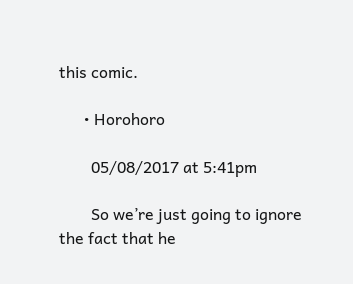this comic.

      • Horohoro

        05/08/2017 at 5:41pm

        So we’re just going to ignore the fact that he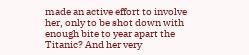made an active effort to involve her, only to be shot down with enough bite to year apart the Titanic? And her very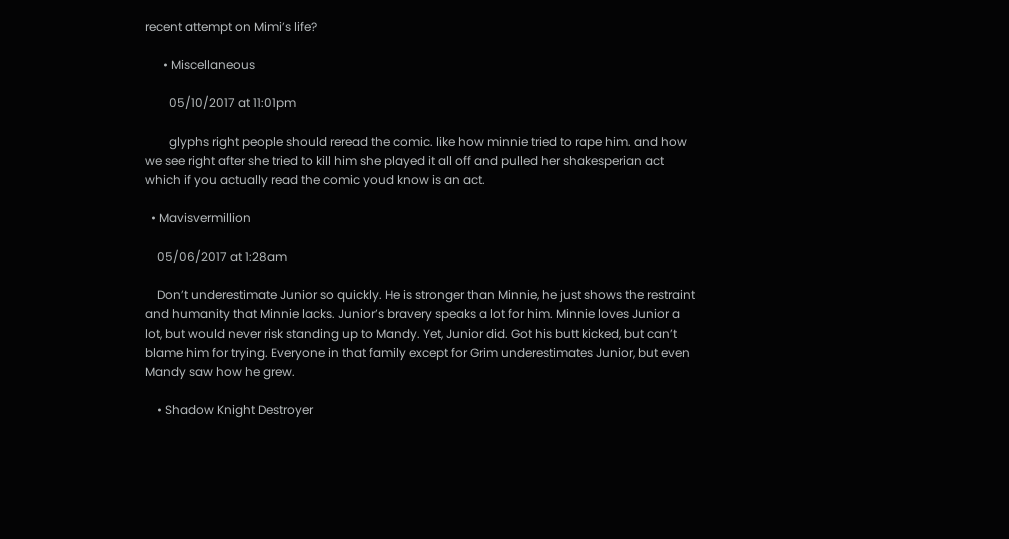recent attempt on Mimi’s life?

      • Miscellaneous

        05/10/2017 at 11:01pm

        glyphs right people should reread the comic. like how minnie tried to rape him. and how we see right after she tried to kill him she played it all off and pulled her shakesperian act which if you actually read the comic youd know is an act.

  • Mavisvermillion

    05/06/2017 at 1:28am

    Don’t underestimate Junior so quickly. He is stronger than Minnie, he just shows the restraint and humanity that Minnie lacks. Junior’s bravery speaks a lot for him. Minnie loves Junior a lot, but would never risk standing up to Mandy. Yet, Junior did. Got his butt kicked, but can’t blame him for trying. Everyone in that family except for Grim underestimates Junior, but even Mandy saw how he grew.

    • Shadow Knight Destroyer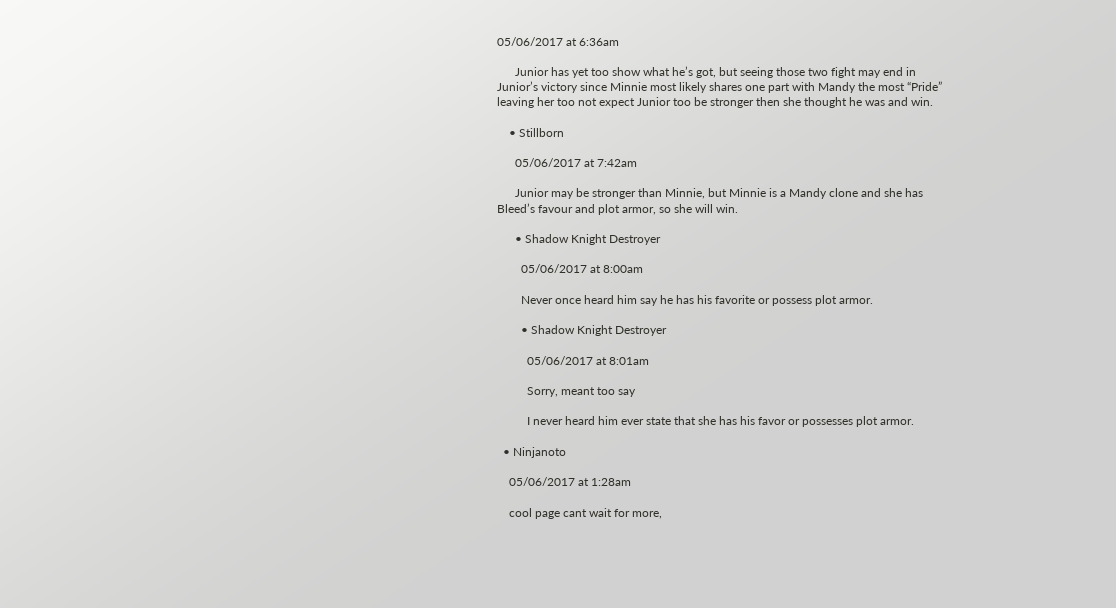05/06/2017 at 6:36am

      Junior has yet too show what he’s got, but seeing those two fight may end in Junior’s victory since Minnie most likely shares one part with Mandy the most “Pride” leaving her too not expect Junior too be stronger then she thought he was and win.

    • Stillborn

      05/06/2017 at 7:42am

      Junior may be stronger than Minnie, but Minnie is a Mandy clone and she has Bleed’s favour and plot armor, so she will win.

      • Shadow Knight Destroyer

        05/06/2017 at 8:00am

        Never once heard him say he has his favorite or possess plot armor.

        • Shadow Knight Destroyer

          05/06/2017 at 8:01am

          Sorry, meant too say

          I never heard him ever state that she has his favor or possesses plot armor.

  • Ninjanoto

    05/06/2017 at 1:28am

    cool page cant wait for more,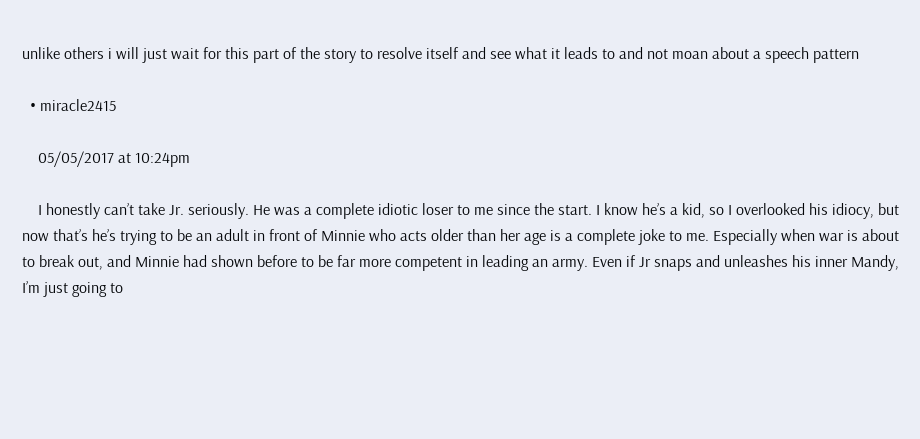unlike others i will just wait for this part of the story to resolve itself and see what it leads to and not moan about a speech pattern

  • miracle2415

    05/05/2017 at 10:24pm

    I honestly can’t take Jr. seriously. He was a complete idiotic loser to me since the start. I know he’s a kid, so I overlooked his idiocy, but now that’s he’s trying to be an adult in front of Minnie who acts older than her age is a complete joke to me. Especially when war is about to break out, and Minnie had shown before to be far more competent in leading an army. Even if Jr snaps and unleashes his inner Mandy, I’m just going to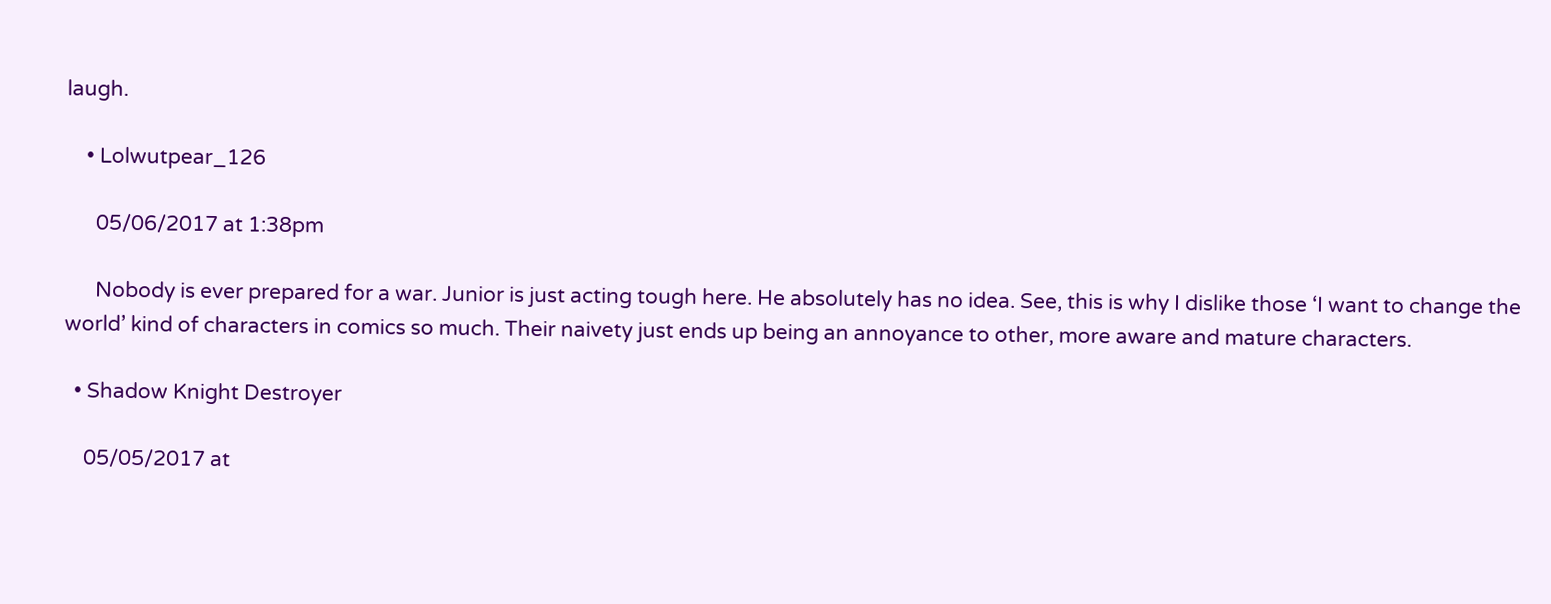laugh.

    • Lolwutpear_126

      05/06/2017 at 1:38pm

      Nobody is ever prepared for a war. Junior is just acting tough here. He absolutely has no idea. See, this is why I dislike those ‘I want to change the world’ kind of characters in comics so much. Their naivety just ends up being an annoyance to other, more aware and mature characters.

  • Shadow Knight Destroyer

    05/05/2017 at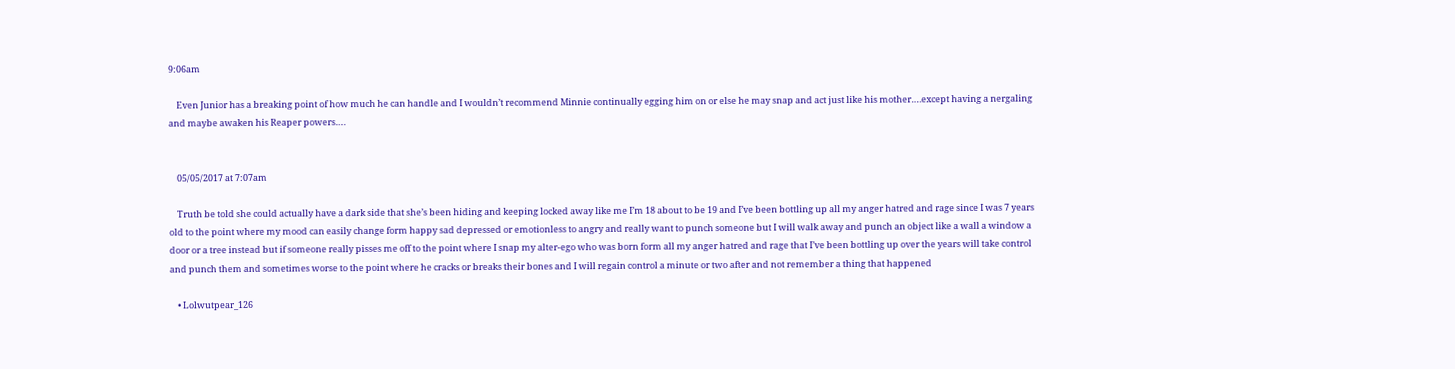9:06am

    Even Junior has a breaking point of how much he can handle and I wouldn’t recommend Minnie continually egging him on or else he may snap and act just like his mother….except having a nergaling and maybe awaken his Reaper powers….


    05/05/2017 at 7:07am

    Truth be told she could actually have a dark side that she’s been hiding and keeping locked away like me I’m 18 about to be 19 and I’ve been bottling up all my anger hatred and rage since I was 7 years old to the point where my mood can easily change form happy sad depressed or emotionless to angry and really want to punch someone but I will walk away and punch an object like a wall a window a door or a tree instead but if someone really pisses me off to the point where I snap my alter-ego who was born form all my anger hatred and rage that I’ve been bottling up over the years will take control and punch them and sometimes worse to the point where he cracks or breaks their bones and I will regain control a minute or two after and not remember a thing that happened

    • Lolwutpear_126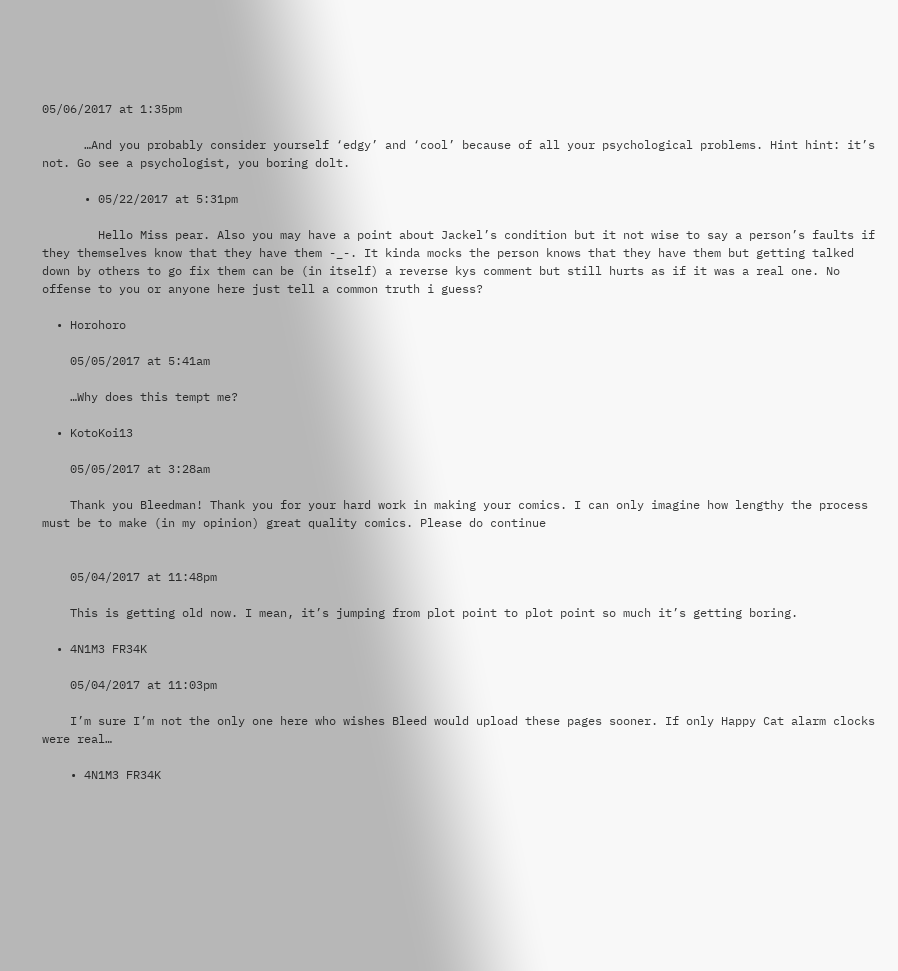05/06/2017 at 1:35pm

      …And you probably consider yourself ‘edgy’ and ‘cool’ because of all your psychological problems. Hint hint: it’s not. Go see a psychologist, you boring dolt.

      • 05/22/2017 at 5:31pm

        Hello Miss pear. Also you may have a point about Jackel’s condition but it not wise to say a person’s faults if they themselves know that they have them -_-. It kinda mocks the person knows that they have them but getting talked down by others to go fix them can be (in itself) a reverse kys comment but still hurts as if it was a real one. No offense to you or anyone here just tell a common truth i guess?

  • Horohoro

    05/05/2017 at 5:41am

    …Why does this tempt me?

  • KotoKoi13

    05/05/2017 at 3:28am

    Thank you Bleedman! Thank you for your hard work in making your comics. I can only imagine how lengthy the process must be to make (in my opinion) great quality comics. Please do continue


    05/04/2017 at 11:48pm

    This is getting old now. I mean, it’s jumping from plot point to plot point so much it’s getting boring.

  • 4N1M3 FR34K

    05/04/2017 at 11:03pm

    I’m sure I’m not the only one here who wishes Bleed would upload these pages sooner. If only Happy Cat alarm clocks were real…

    • 4N1M3 FR34K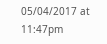05/04/2017 at 11:47pm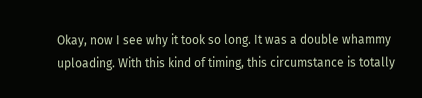Okay, now I see why it took so long. It was a double whammy uploading. With this kind of timing, this circumstance is totally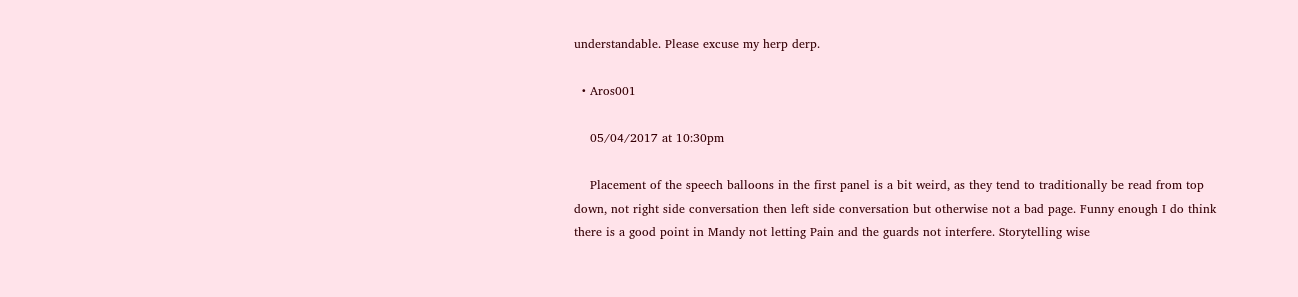understandable. Please excuse my herp derp.

  • Aros001

    05/04/2017 at 10:30pm

    Placement of the speech balloons in the first panel is a bit weird, as they tend to traditionally be read from top down, not right side conversation then left side conversation but otherwise not a bad page. Funny enough I do think there is a good point in Mandy not letting Pain and the guards not interfere. Storytelling wise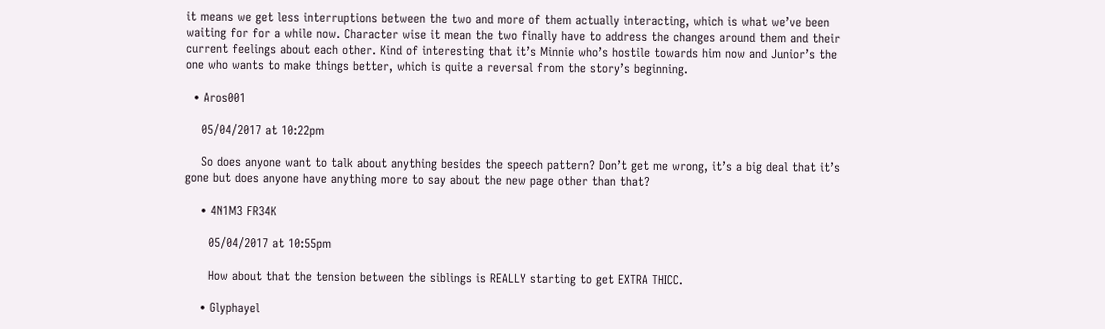it means we get less interruptions between the two and more of them actually interacting, which is what we’ve been waiting for for a while now. Character wise it mean the two finally have to address the changes around them and their current feelings about each other. Kind of interesting that it’s Minnie who’s hostile towards him now and Junior’s the one who wants to make things better, which is quite a reversal from the story’s beginning.

  • Aros001

    05/04/2017 at 10:22pm

    So does anyone want to talk about anything besides the speech pattern? Don’t get me wrong, it’s a big deal that it’s gone but does anyone have anything more to say about the new page other than that?

    • 4N1M3 FR34K

      05/04/2017 at 10:55pm

      How about that the tension between the siblings is REALLY starting to get EXTRA THICC.

    • Glyphayel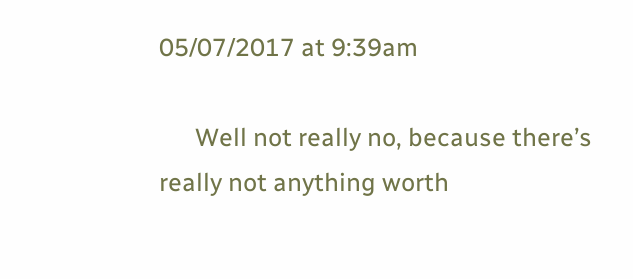05/07/2017 at 9:39am

      Well not really no, because there’s really not anything worth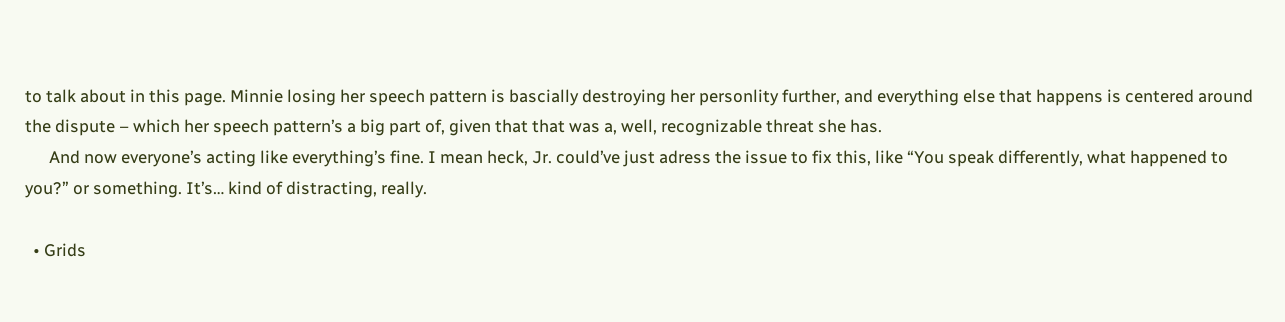to talk about in this page. Minnie losing her speech pattern is bascially destroying her personlity further, and everything else that happens is centered around the dispute – which her speech pattern’s a big part of, given that that was a, well, recognizable threat she has.
      And now everyone’s acting like everything’s fine. I mean heck, Jr. could’ve just adress the issue to fix this, like “You speak differently, what happened to you?” or something. It’s… kind of distracting, really.

  • Grids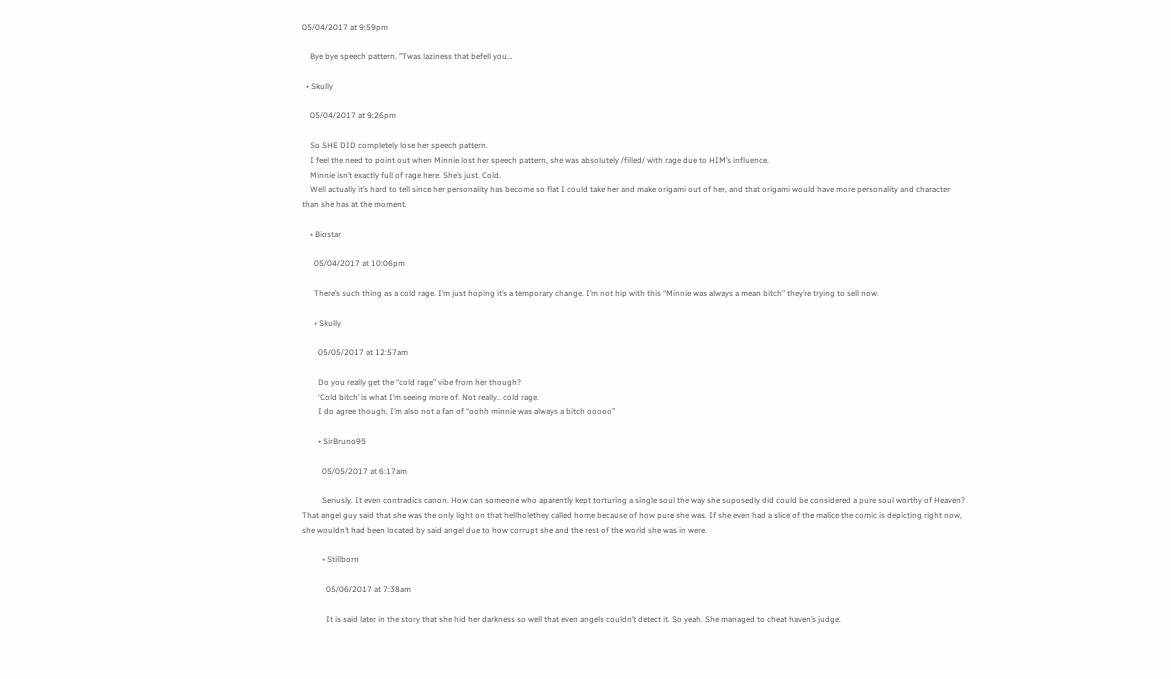05/04/2017 at 9:59pm

    Bye bye speech pattern. ”Twas laziness that befell you…

  • Skully

    05/04/2017 at 9:26pm

    So SHE DID completely lose her speech pattern.
    I feel the need to point out when Minnie lost her speech pattern, she was absolutely /filled/ with rage due to HIM’s influence.
    Minnie isn’t exactly full of rage here. She’s just. Cold.
    Well actually it’s hard to tell since her personality has become so flat I could take her and make origami out of her, and that origami would have more personality and character than she has at the moment.

    • Biostar

      05/04/2017 at 10:06pm

      There’s such thing as a cold rage. I’m just hoping it’s a temporary change. I’m not hip with this “Minnie was always a mean bitch” they’re trying to sell now.

      • Skully

        05/05/2017 at 12:57am

        Do you really get the “cold rage” vibe from her though?
        ‘Cold bitch’ is what I’m seeing more of. Not really.. cold rage.
        I do agree though, I’m also not a fan of “oohh minnie was always a bitch ooooo”

        • SirBruno95

          05/05/2017 at 6:17am

          Seriusly. It even contradics canon. How can someone who aparently kept torturing a single soul the way she suposedly did could be considered a pure soul worthy of Heaven? That angel guy said that she was the only light on that hellholethey called home because of how pure she was. If she even had a slice of the malice the comic is depicting right now, she wouldn’t had been located by said angel due to how corrupt she and the rest of the world she was in were.

          • Stillborn

            05/06/2017 at 7:38am

            It is said later in the story that she hid her darkness so well that even angels couldn’t detect it. So yeah. She managed to cheat haven’s judge.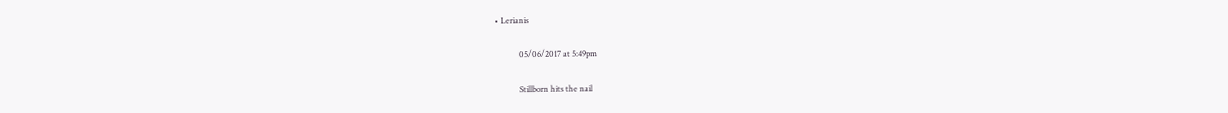• Lerianis

            05/06/2017 at 5:49pm

            Stillborn hits the nail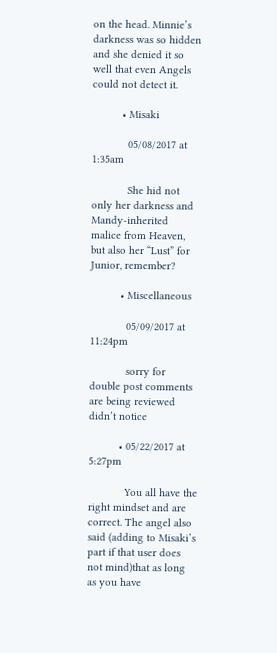on the head. Minnie’s darkness was so hidden and she denied it so well that even Angels could not detect it.

          • Misaki

            05/08/2017 at 1:35am

            She hid not only her darkness and Mandy-inherited malice from Heaven, but also her “Lust” for Junior, remember?

          • Miscellaneous

            05/09/2017 at 11:24pm

            sorry for double post comments are being reviewed didn’t notice

          • 05/22/2017 at 5:27pm

            You all have the right mindset and are correct. The angel also said (adding to Misaki’s part if that user does not mind)that as long as you have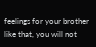feelings for your brother like that, you will not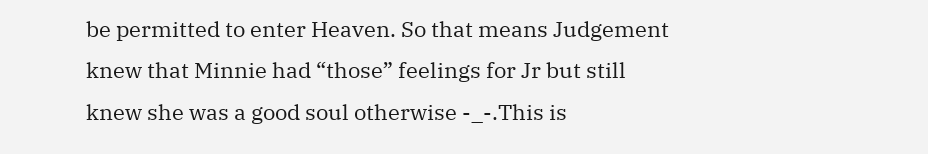be permitted to enter Heaven. So that means Judgement knew that Minnie had “those” feelings for Jr but still knew she was a good soul otherwise -_-.This is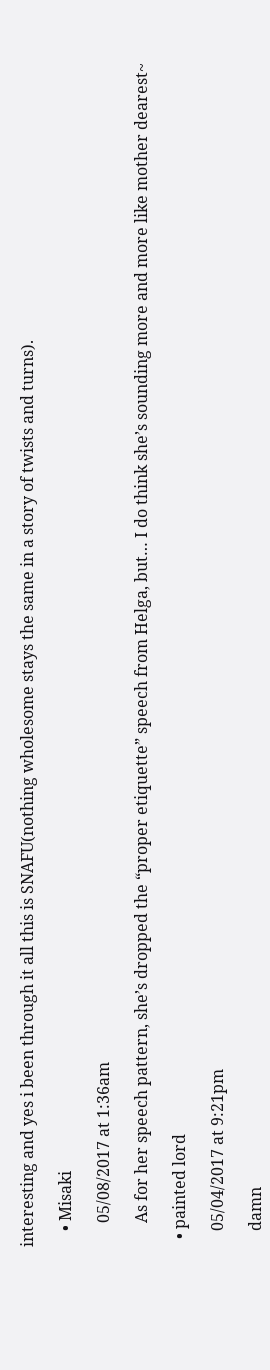interesting and yes i been through it all this is SNAFU(nothing wholesome stays the same in a story of twists and turns).

    • Misaki

      05/08/2017 at 1:36am

      As for her speech pattern, she’s dropped the “proper etiquette” speech from Helga, but… I do think she’s sounding more and more like mother dearest~

  • painted lord

    05/04/2017 at 9:21pm

    damn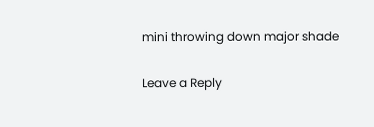mini throwing down major shade

Leave a Reply